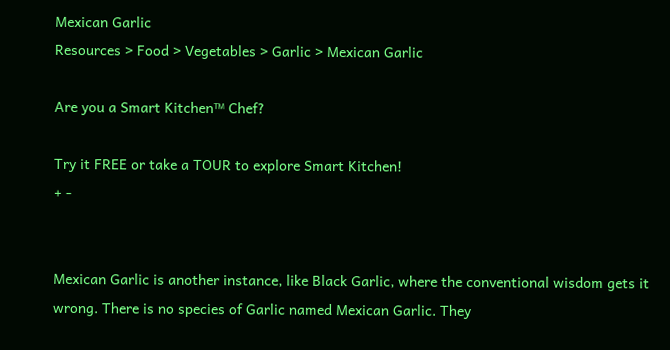Mexican Garlic
Resources > Food > Vegetables > Garlic > Mexican Garlic

Are you a Smart Kitchen™ Chef?

Try it FREE or take a TOUR to explore Smart Kitchen!
+ -


Mexican Garlic is another instance, like Black Garlic, where the conventional wisdom gets it wrong. There is no species of Garlic named Mexican Garlic. They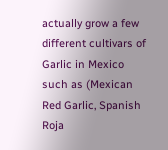actually grow a few different cultivars of Garlic in Mexico such as (Mexican Red Garlic, Spanish Roja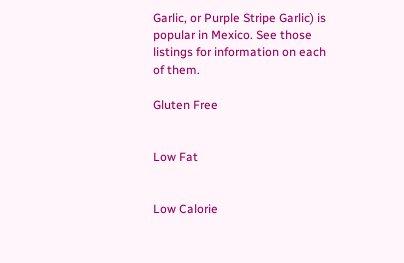Garlic, or Purple Stripe Garlic) is popular in Mexico. See those listings for information on each of them.

Gluten Free


Low Fat


Low Calorie